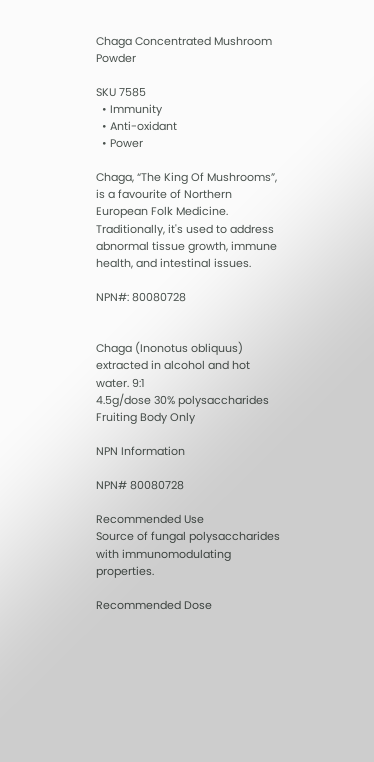Chaga Concentrated Mushroom Powder

SKU 7585
  • Immunity
  • Anti-oxidant
  • Power

Chaga, “The King Of Mushrooms”, is a favourite of Northern European Folk Medicine. Traditionally, it's used to address abnormal tissue growth, immune
health, and intestinal issues.

NPN#: 80080728


Chaga (Inonotus obliquus) extracted in alcohol and hot water. 9:1
4.5g/dose 30% polysaccharides
Fruiting Body Only

NPN Information

NPN# 80080728

Recommended Use
Source of fungal polysaccharides with immunomodulating properties.

Recommended Dose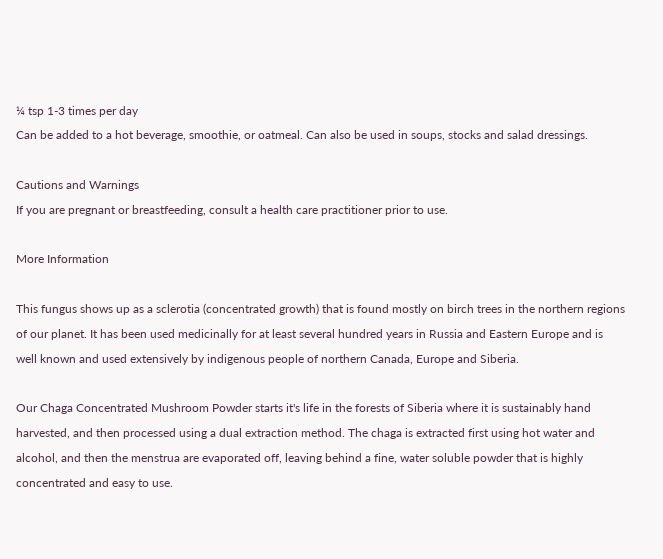¼ tsp 1-3 times per day
Can be added to a hot beverage, smoothie, or oatmeal. Can also be used in soups, stocks and salad dressings.

Cautions and Warnings
If you are pregnant or breastfeeding, consult a health care practitioner prior to use.

More Information

This fungus shows up as a sclerotia (concentrated growth) that is found mostly on birch trees in the northern regions of our planet. It has been used medicinally for at least several hundred years in Russia and Eastern Europe and is well known and used extensively by indigenous people of northern Canada, Europe and Siberia.

Our Chaga Concentrated Mushroom Powder starts it's life in the forests of Siberia where it is sustainably hand harvested, and then processed using a dual extraction method. The chaga is extracted first using hot water and alcohol, and then the menstrua are evaporated off, leaving behind a fine, water soluble powder that is highly concentrated and easy to use.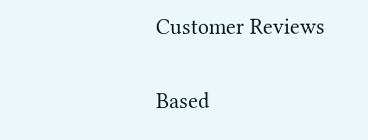Customer Reviews

Based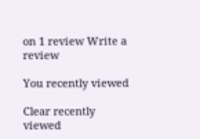on 1 review Write a review

You recently viewed

Clear recently viewed